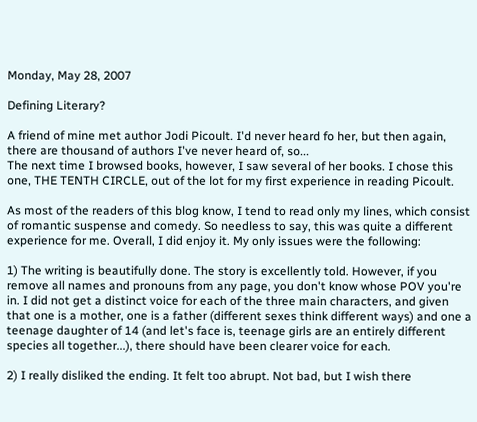Monday, May 28, 2007

Defining Literary?

A friend of mine met author Jodi Picoult. I'd never heard fo her, but then again, there are thousand of authors I've never heard of, so...
The next time I browsed books, however, I saw several of her books. I chose this one, THE TENTH CIRCLE, out of the lot for my first experience in reading Picoult.

As most of the readers of this blog know, I tend to read only my lines, which consist of romantic suspense and comedy. So needless to say, this was quite a different experience for me. Overall, I did enjoy it. My only issues were the following:

1) The writing is beautifully done. The story is excellently told. However, if you remove all names and pronouns from any page, you don't know whose POV you're in. I did not get a distinct voice for each of the three main characters, and given that one is a mother, one is a father (different sexes think different ways) and one a teenage daughter of 14 (and let's face is, teenage girls are an entirely different species all together...), there should have been clearer voice for each.

2) I really disliked the ending. It felt too abrupt. Not bad, but I wish there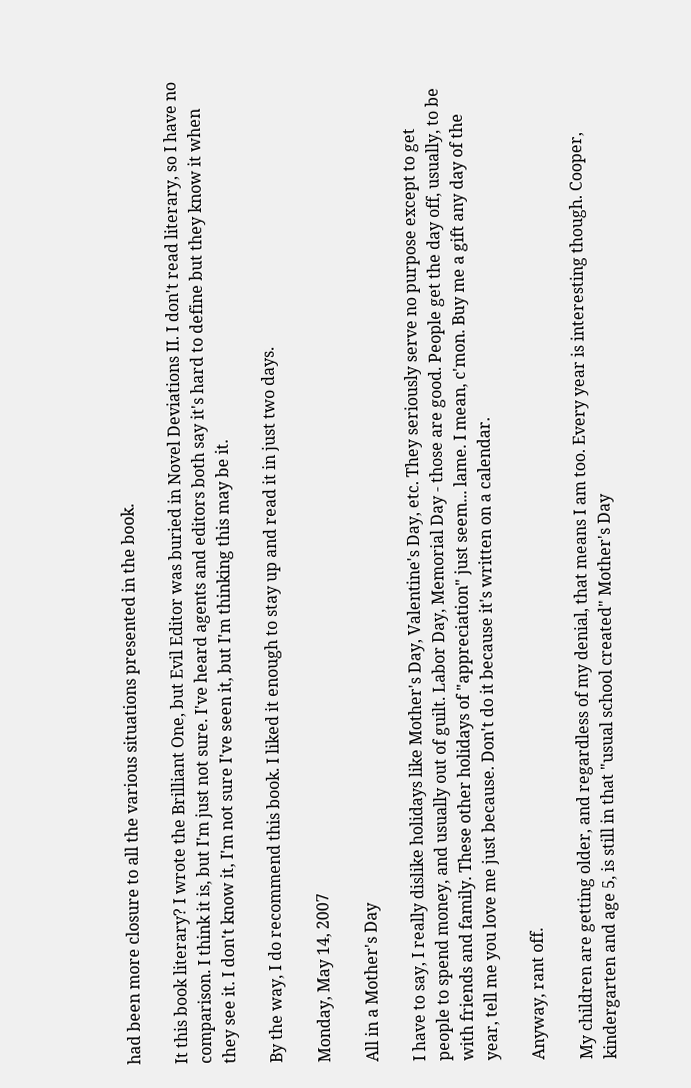had been more closure to all the various situations presented in the book.

It this book literary? I wrote the Brilliant One, but Evil Editor was buried in Novel Deviations II. I don't read literary, so I have no comparison. I think it is, but I'm just not sure. I've heard agents and editors both say it's hard to define but they know it when they see it. I don't know it, I'm not sure I've seen it, but I'm thinking this may be it.

By the way, I do recommend this book. I liked it enough to stay up and read it in just two days.

Monday, May 14, 2007

All in a Mother's Day

I have to say, I really dislike holidays like Mother's Day, Valentine's Day, etc. They seriously serve no purpose except to get people to spend money, and usually out of guilt. Labor Day, Memorial Day - those are good. People get the day off, usually, to be with friends and family. These other holidays of "appreciation" just seem... lame. I mean, c'mon. Buy me a gift any day of the year, tell me you love me just because. Don't do it because it's written on a calendar.

Anyway, rant off.

My children are getting older, and regardless of my denial, that means I am too. Every year is interesting though. Cooper, kindergarten and age 5, is still in that "usual school created" Mother's Day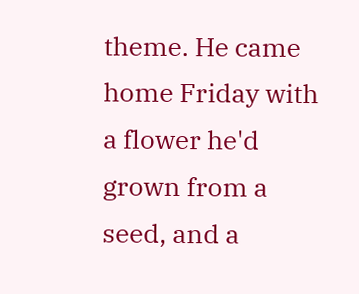theme. He came home Friday with a flower he'd grown from a seed, and a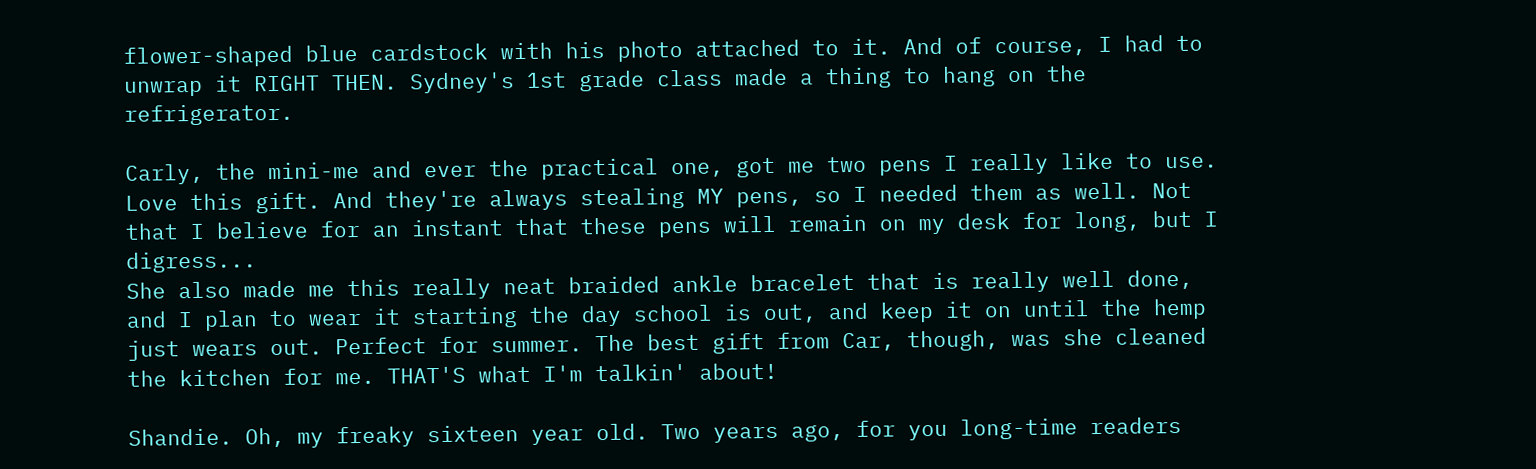flower-shaped blue cardstock with his photo attached to it. And of course, I had to unwrap it RIGHT THEN. Sydney's 1st grade class made a thing to hang on the refrigerator.

Carly, the mini-me and ever the practical one, got me two pens I really like to use. Love this gift. And they're always stealing MY pens, so I needed them as well. Not that I believe for an instant that these pens will remain on my desk for long, but I digress...
She also made me this really neat braided ankle bracelet that is really well done, and I plan to wear it starting the day school is out, and keep it on until the hemp just wears out. Perfect for summer. The best gift from Car, though, was she cleaned the kitchen for me. THAT'S what I'm talkin' about!

Shandie. Oh, my freaky sixteen year old. Two years ago, for you long-time readers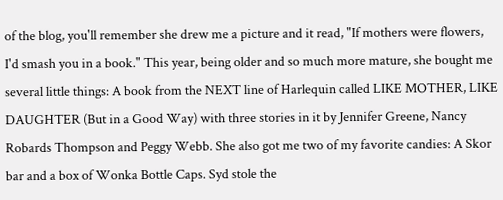of the blog, you'll remember she drew me a picture and it read, "If mothers were flowers, I'd smash you in a book." This year, being older and so much more mature, she bought me several little things: A book from the NEXT line of Harlequin called LIKE MOTHER, LIKE DAUGHTER (But in a Good Way) with three stories in it by Jennifer Greene, Nancy Robards Thompson and Peggy Webb. She also got me two of my favorite candies: A Skor bar and a box of Wonka Bottle Caps. Syd stole the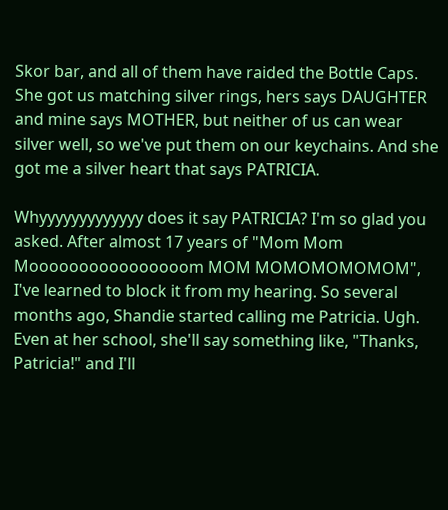Skor bar, and all of them have raided the Bottle Caps. She got us matching silver rings, hers says DAUGHTER and mine says MOTHER, but neither of us can wear silver well, so we've put them on our keychains. And she got me a silver heart that says PATRICIA.

Whyyyyyyyyyyyyy does it say PATRICIA? I'm so glad you asked. After almost 17 years of "Mom Mom Moooooooooooooooom MOM MOMOMOMOMOM", I've learned to block it from my hearing. So several months ago, Shandie started calling me Patricia. Ugh. Even at her school, she'll say something like, "Thanks, Patricia!" and I'll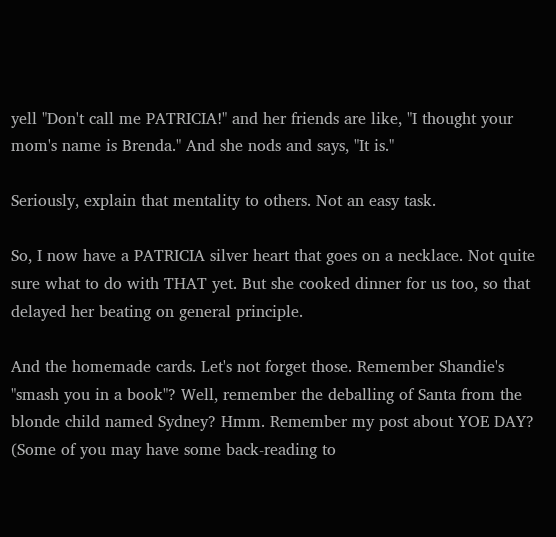yell "Don't call me PATRICIA!" and her friends are like, "I thought your mom's name is Brenda." And she nods and says, "It is."

Seriously, explain that mentality to others. Not an easy task.

So, I now have a PATRICIA silver heart that goes on a necklace. Not quite sure what to do with THAT yet. But she cooked dinner for us too, so that delayed her beating on general principle.

And the homemade cards. Let's not forget those. Remember Shandie's "smash you in a book"? Well, remember the deballing of Santa from the blonde child named Sydney? Hmm. Remember my post about YOE DAY? (Some of you may have some back-reading to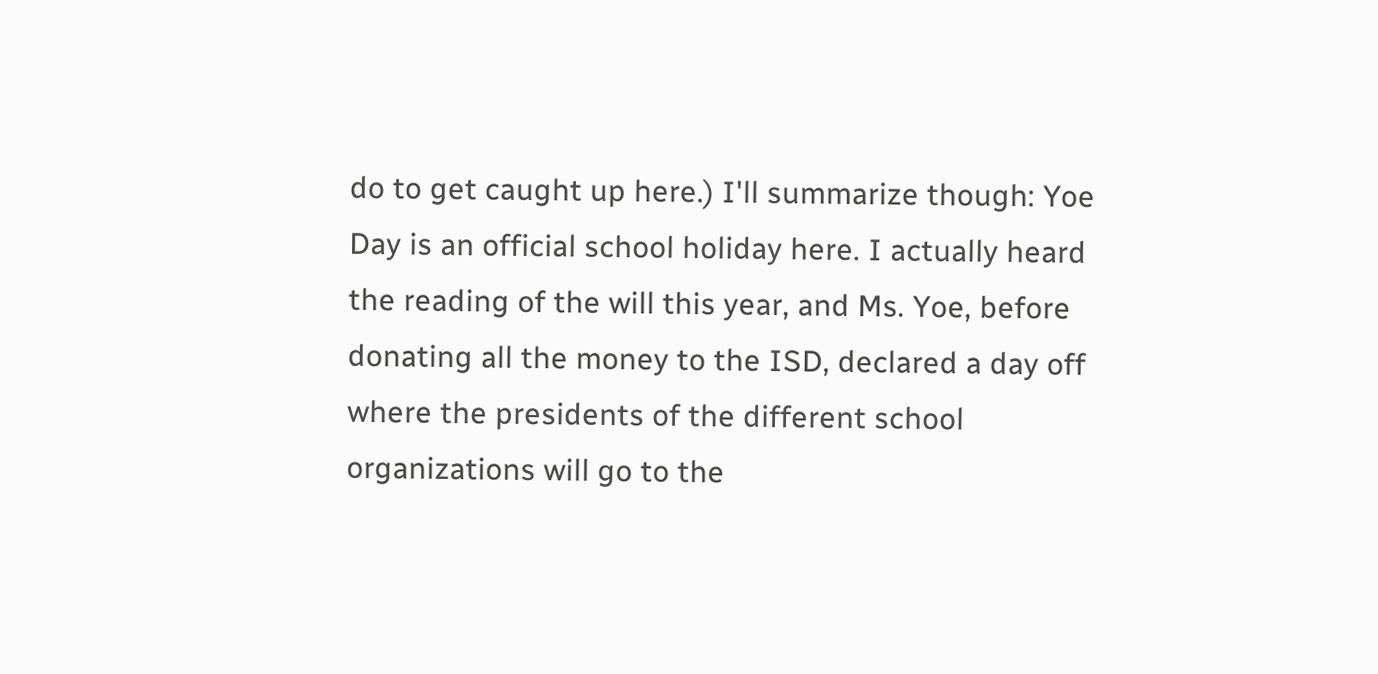do to get caught up here.) I'll summarize though: Yoe Day is an official school holiday here. I actually heard the reading of the will this year, and Ms. Yoe, before donating all the money to the ISD, declared a day off where the presidents of the different school organizations will go to the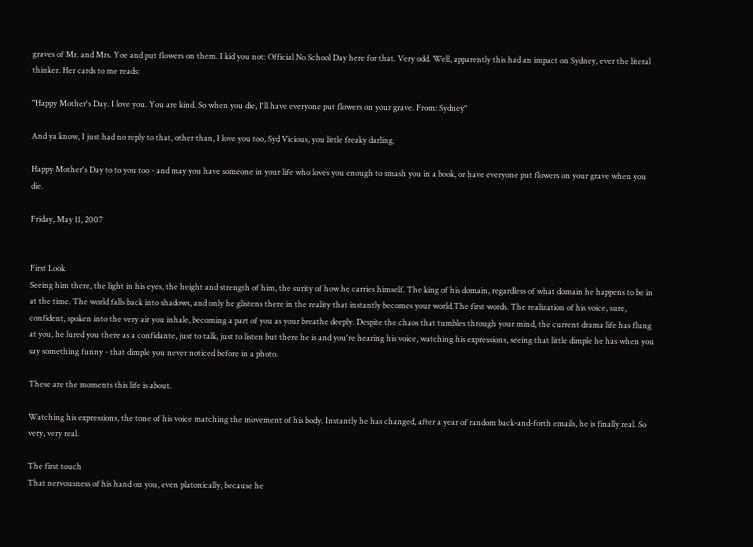graves of Mr. and Mrs. Yoe and put flowers on them. I kid you not: Official No School Day here for that. Very odd. Well, apparently this had an impact on Sydney, ever the literal thinker. Her cards to me reads:

"Happy Mother's Day. I love you. You are kind. So when you die, I'll have everyone put flowers on your grave. From: Sydney"

And ya know, I just had no reply to that, other than, I love you too, Syd Vicious, you little freaky darling.

Happy Mother's Day to to you too - and may you have someone in your life who loves you enough to smash you in a book, or have everyone put flowers on your grave when you die.

Friday, May 11, 2007


First Look
Seeing him there, the light in his eyes, the height and strength of him, the surity of how he carries himself. The king of his domain, regardless of what domain he happens to be in at the time. The world falls back into shadows, and only he glistens there in the reality that instantly becomes your world.The first words. The realization of his voice, sure, confident, spoken into the very air you inhale, becoming a part of you as your breathe deeply. Despite the chaos that tumbles through your mind, the current drama life has flung at you, he lured you there as a confidante, just to talk, just to listen but there he is and you're hearing his voice, watching his expressions, seeing that little dimple he has when you say something funny - that dimple you never noticed before in a photo.

These are the moments this life is about.

Watching his expressions, the tone of his voice matching the movement of his body. Instantly he has changed, after a year of random back-and-forth emails, he is finally real. So very, very real.

The first touch
That nervousness of his hand on you, even platonically, because he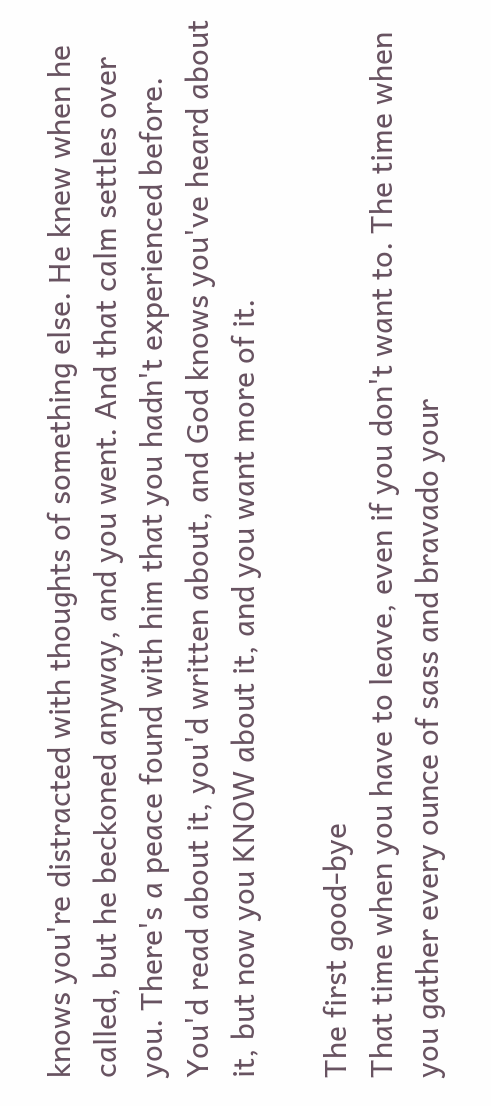knows you're distracted with thoughts of something else. He knew when he called, but he beckoned anyway, and you went. And that calm settles over you. There's a peace found with him that you hadn't experienced before. You'd read about it, you'd written about, and God knows you've heard about it, but now you KNOW about it, and you want more of it.

The first good-bye
That time when you have to leave, even if you don't want to. The time when you gather every ounce of sass and bravado your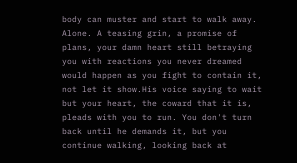body can muster and start to walk away. Alone. A teasing grin, a promise of plans, your damn heart still betraying you with reactions you never dreamed would happen as you fight to contain it, not let it show.His voice saying to wait but your heart, the coward that it is, pleads with you to run. You don't turn back until he demands it, but you continue walking, looking back at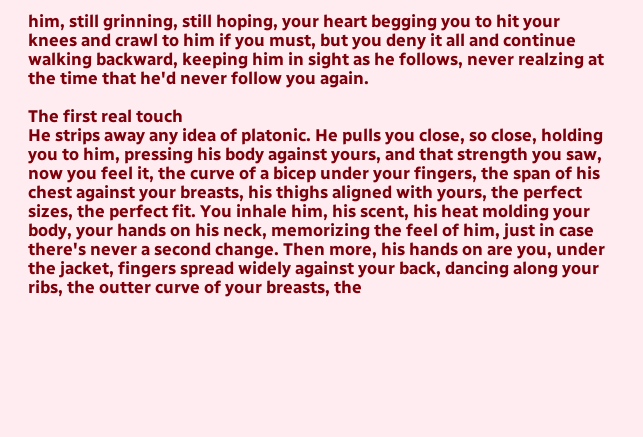him, still grinning, still hoping, your heart begging you to hit your knees and crawl to him if you must, but you deny it all and continue walking backward, keeping him in sight as he follows, never realzing at the time that he'd never follow you again.

The first real touch
He strips away any idea of platonic. He pulls you close, so close, holding you to him, pressing his body against yours, and that strength you saw, now you feel it, the curve of a bicep under your fingers, the span of his chest against your breasts, his thighs aligned with yours, the perfect sizes, the perfect fit. You inhale him, his scent, his heat molding your body, your hands on his neck, memorizing the feel of him, just in case there's never a second change. Then more, his hands on are you, under the jacket, fingers spread widely against your back, dancing along your ribs, the outter curve of your breasts, the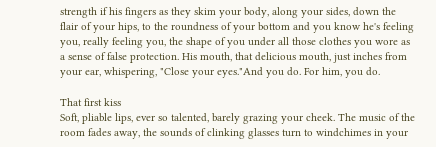strength if his fingers as they skim your body, along your sides, down the flair of your hips, to the roundness of your bottom and you know he's feeling you, really feeling you, the shape of you under all those clothes you wore as a sense of false protection. His mouth, that delicious mouth, just inches from your ear, whispering, "Close your eyes."And you do. For him, you do.

That first kiss
Soft, pliable lips, ever so talented, barely grazing your cheek. The music of the room fades away, the sounds of clinking glasses turn to windchimes in your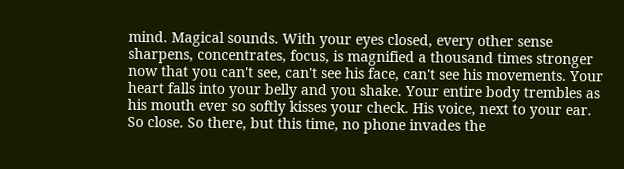mind. Magical sounds. With your eyes closed, every other sense sharpens, concentrates, focus, is magnified a thousand times stronger now that you can't see, can't see his face, can't see his movements. Your heart falls into your belly and you shake. Your entire body trembles as his mouth ever so softly kisses your check. His voice, next to your ear. So close. So there, but this time, no phone invades the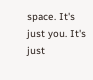space. It's just you. It's just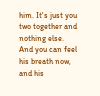him. It's just you two together and nothing else. And you can feel his breath now, and his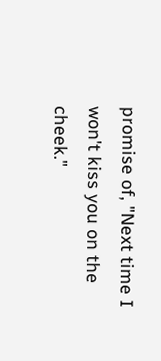promise of, "Next time I won't kiss you on the cheek."